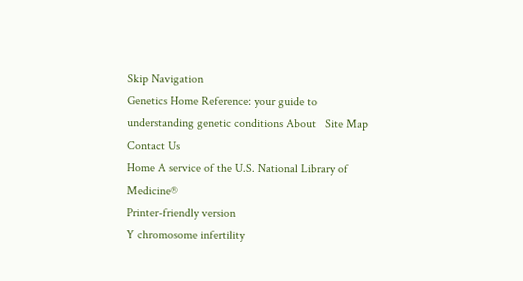Skip Navigation
Genetics Home Reference: your guide to understanding genetic conditions About   Site Map   Contact Us
Home A service of the U.S. National Library of Medicine®
Printer-friendly version
Y chromosome infertility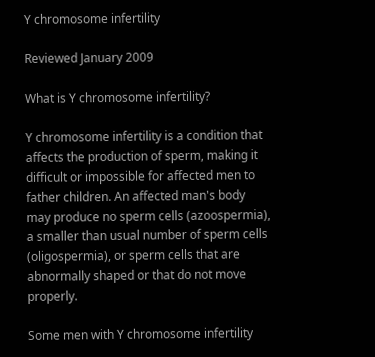Y chromosome infertility

Reviewed January 2009

What is Y chromosome infertility?

Y chromosome infertility is a condition that affects the production of sperm, making it difficult or impossible for affected men to father children. An affected man's body may produce no sperm cells (azoospermia), a smaller than usual number of sperm cells (oligospermia), or sperm cells that are abnormally shaped or that do not move properly.

Some men with Y chromosome infertility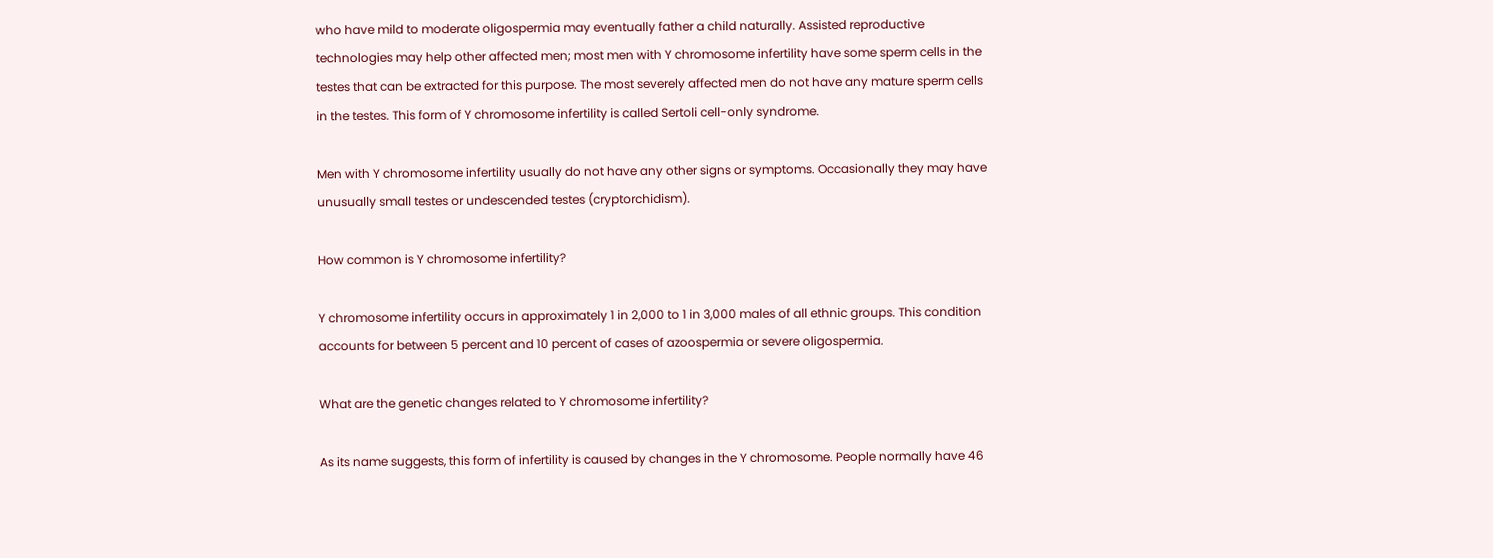who have mild to moderate oligospermia may eventually father a child naturally. Assisted reproductive technologies may help other affected men; most men with Y chromosome infertility have some sperm cells in the testes that can be extracted for this purpose. The most severely affected men do not have any mature sperm cells in the testes. This form of Y chromosome infertility is called Sertoli cell-only syndrome.

Men with Y chromosome infertility usually do not have any other signs or symptoms. Occasionally they may have unusually small testes or undescended testes (cryptorchidism).

How common is Y chromosome infertility?

Y chromosome infertility occurs in approximately 1 in 2,000 to 1 in 3,000 males of all ethnic groups. This condition accounts for between 5 percent and 10 percent of cases of azoospermia or severe oligospermia.

What are the genetic changes related to Y chromosome infertility?

As its name suggests, this form of infertility is caused by changes in the Y chromosome. People normally have 46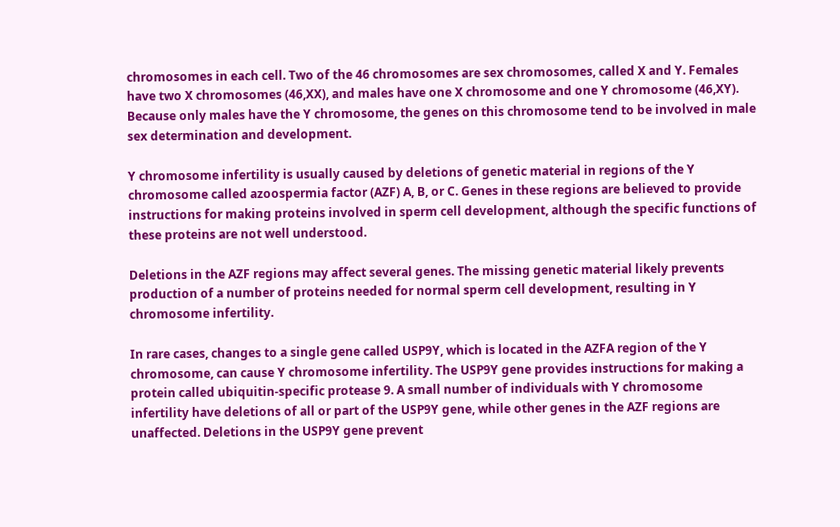chromosomes in each cell. Two of the 46 chromosomes are sex chromosomes, called X and Y. Females have two X chromosomes (46,XX), and males have one X chromosome and one Y chromosome (46,XY). Because only males have the Y chromosome, the genes on this chromosome tend to be involved in male sex determination and development.

Y chromosome infertility is usually caused by deletions of genetic material in regions of the Y chromosome called azoospermia factor (AZF) A, B, or C. Genes in these regions are believed to provide instructions for making proteins involved in sperm cell development, although the specific functions of these proteins are not well understood.

Deletions in the AZF regions may affect several genes. The missing genetic material likely prevents production of a number of proteins needed for normal sperm cell development, resulting in Y chromosome infertility.

In rare cases, changes to a single gene called USP9Y, which is located in the AZFA region of the Y chromosome, can cause Y chromosome infertility. The USP9Y gene provides instructions for making a protein called ubiquitin-specific protease 9. A small number of individuals with Y chromosome infertility have deletions of all or part of the USP9Y gene, while other genes in the AZF regions are unaffected. Deletions in the USP9Y gene prevent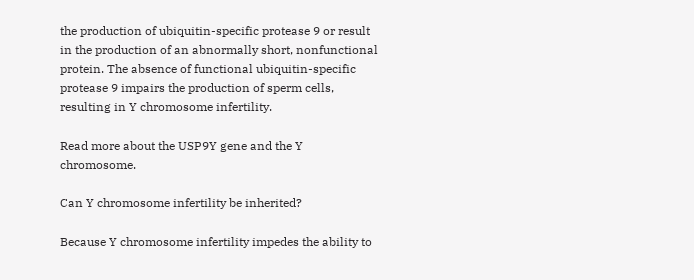the production of ubiquitin-specific protease 9 or result in the production of an abnormally short, nonfunctional protein. The absence of functional ubiquitin-specific protease 9 impairs the production of sperm cells, resulting in Y chromosome infertility.

Read more about the USP9Y gene and the Y chromosome.

Can Y chromosome infertility be inherited?

Because Y chromosome infertility impedes the ability to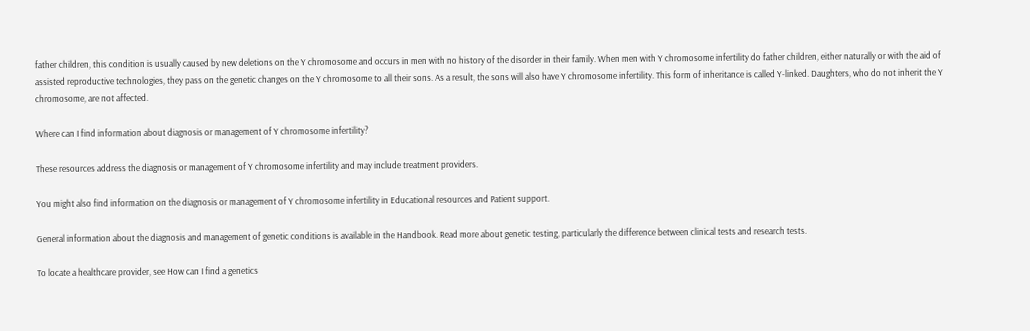father children, this condition is usually caused by new deletions on the Y chromosome and occurs in men with no history of the disorder in their family. When men with Y chromosome infertility do father children, either naturally or with the aid of assisted reproductive technologies, they pass on the genetic changes on the Y chromosome to all their sons. As a result, the sons will also have Y chromosome infertility. This form of inheritance is called Y-linked. Daughters, who do not inherit the Y chromosome, are not affected.

Where can I find information about diagnosis or management of Y chromosome infertility?

These resources address the diagnosis or management of Y chromosome infertility and may include treatment providers.

You might also find information on the diagnosis or management of Y chromosome infertility in Educational resources and Patient support.

General information about the diagnosis and management of genetic conditions is available in the Handbook. Read more about genetic testing, particularly the difference between clinical tests and research tests.

To locate a healthcare provider, see How can I find a genetics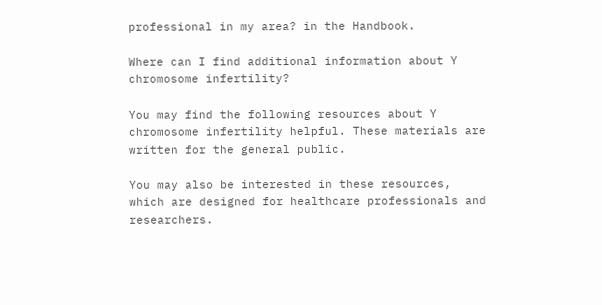professional in my area? in the Handbook.

Where can I find additional information about Y chromosome infertility?

You may find the following resources about Y chromosome infertility helpful. These materials are written for the general public.

You may also be interested in these resources, which are designed for healthcare professionals and researchers.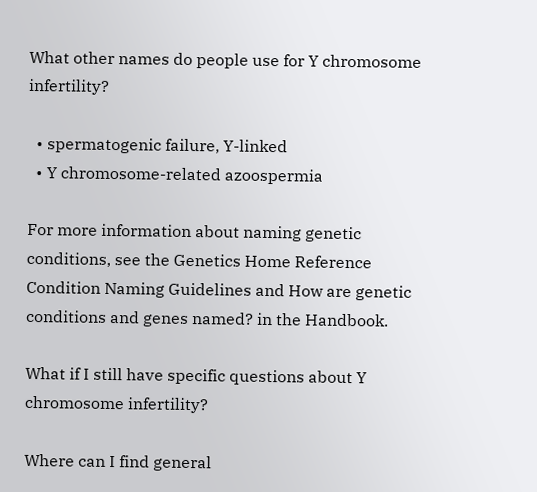What other names do people use for Y chromosome infertility?

  • spermatogenic failure, Y-linked
  • Y chromosome-related azoospermia

For more information about naming genetic conditions, see the Genetics Home Reference Condition Naming Guidelines and How are genetic conditions and genes named? in the Handbook.

What if I still have specific questions about Y chromosome infertility?

Where can I find general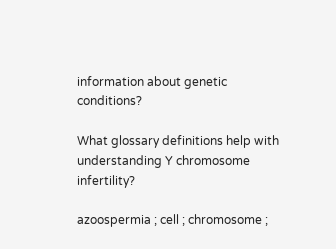information about genetic conditions?

What glossary definitions help with understanding Y chromosome infertility?

azoospermia ; cell ; chromosome ;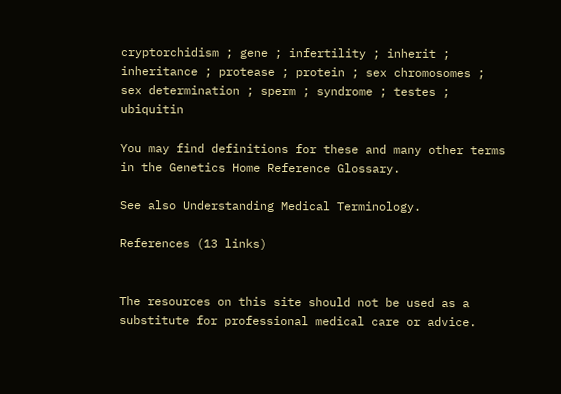cryptorchidism ; gene ; infertility ; inherit ; inheritance ; protease ; protein ; sex chromosomes ; sex determination ; sperm ; syndrome ; testes ; ubiquitin

You may find definitions for these and many other terms in the Genetics Home Reference Glossary.

See also Understanding Medical Terminology.

References (13 links)


The resources on this site should not be used as a substitute for professional medical care or advice.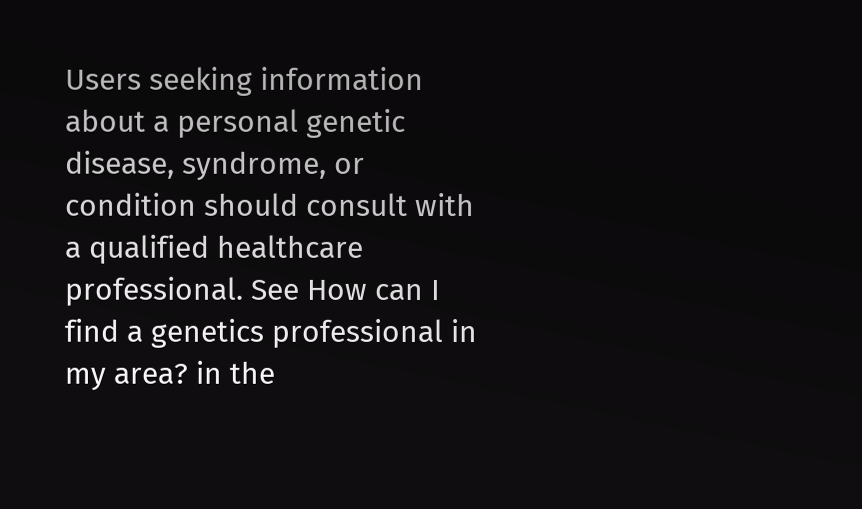Users seeking information about a personal genetic disease, syndrome, or condition should consult with a qualified healthcare professional. See How can I find a genetics professional in my area? in the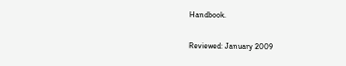Handbook.

Reviewed: January 2009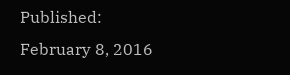Published: February 8, 2016